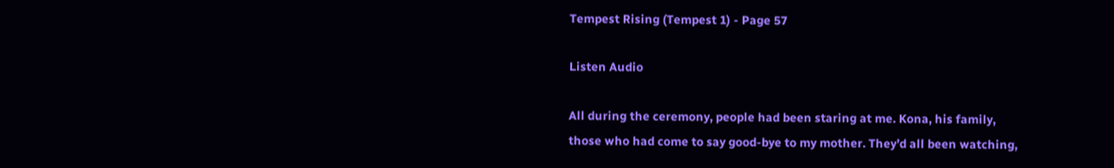Tempest Rising (Tempest 1) - Page 57

Listen Audio

All during the ceremony, people had been staring at me. Kona, his family, those who had come to say good-bye to my mother. They’d all been watching,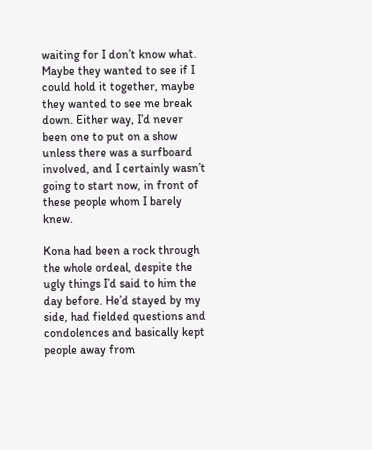waiting for I don’t know what. Maybe they wanted to see if I could hold it together, maybe they wanted to see me break down. Either way, I’d never been one to put on a show unless there was a surfboard involved, and I certainly wasn’t going to start now, in front of these people whom I barely knew.

Kona had been a rock through the whole ordeal, despite the ugly things I’d said to him the day before. He’d stayed by my side, had fielded questions and condolences and basically kept people away from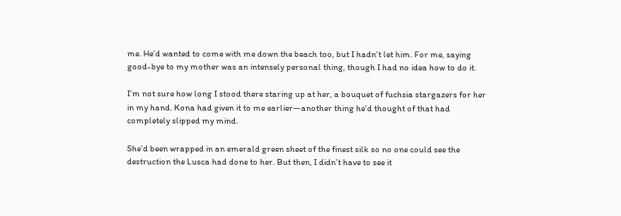me. He’d wanted to come with me down the beach too, but I hadn’t let him. For me, saying good-bye to my mother was an intensely personal thing, though I had no idea how to do it.

I’m not sure how long I stood there staring up at her, a bouquet of fuchsia stargazers for her in my hand. Kona had given it to me earlier—another thing he’d thought of that had completely slipped my mind.

She’d been wrapped in an emerald green sheet of the finest silk so no one could see the destruction the Lusca had done to her. But then, I didn’t have to see it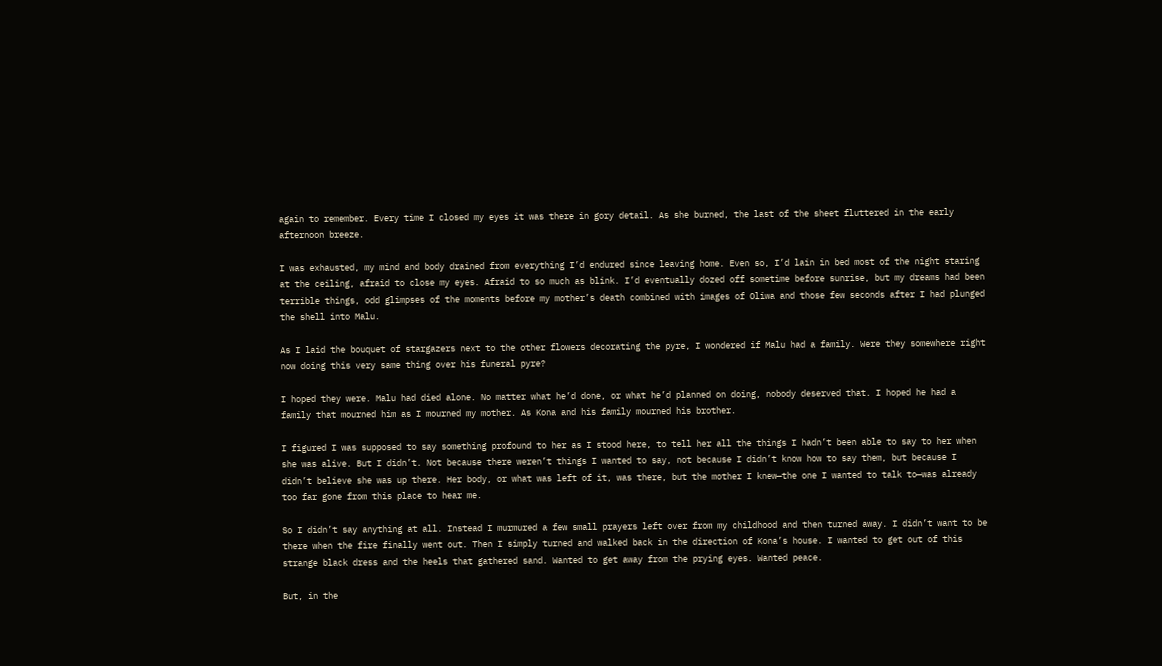again to remember. Every time I closed my eyes it was there in gory detail. As she burned, the last of the sheet fluttered in the early afternoon breeze.

I was exhausted, my mind and body drained from everything I’d endured since leaving home. Even so, I’d lain in bed most of the night staring at the ceiling, afraid to close my eyes. Afraid to so much as blink. I’d eventually dozed off sometime before sunrise, but my dreams had been terrible things, odd glimpses of the moments before my mother’s death combined with images of Oliwa and those few seconds after I had plunged the shell into Malu.

As I laid the bouquet of stargazers next to the other flowers decorating the pyre, I wondered if Malu had a family. Were they somewhere right now doing this very same thing over his funeral pyre?

I hoped they were. Malu had died alone. No matter what he’d done, or what he’d planned on doing, nobody deserved that. I hoped he had a family that mourned him as I mourned my mother. As Kona and his family mourned his brother.

I figured I was supposed to say something profound to her as I stood here, to tell her all the things I hadn’t been able to say to her when she was alive. But I didn’t. Not because there weren’t things I wanted to say, not because I didn’t know how to say them, but because I didn’t believe she was up there. Her body, or what was left of it, was there, but the mother I knew—the one I wanted to talk to—was already too far gone from this place to hear me.

So I didn’t say anything at all. Instead I murmured a few small prayers left over from my childhood and then turned away. I didn’t want to be there when the fire finally went out. Then I simply turned and walked back in the direction of Kona’s house. I wanted to get out of this strange black dress and the heels that gathered sand. Wanted to get away from the prying eyes. Wanted peace.

But, in the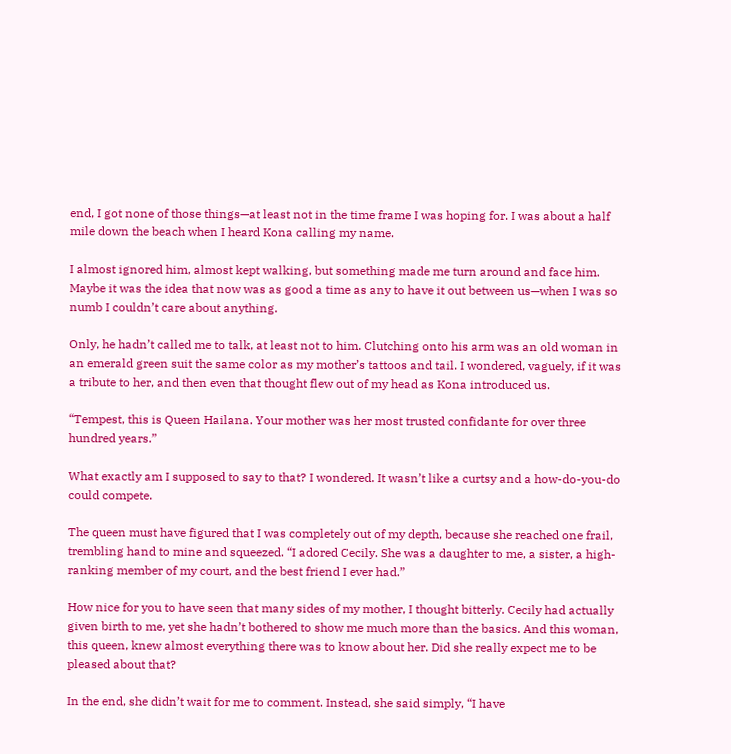end, I got none of those things—at least not in the time frame I was hoping for. I was about a half mile down the beach when I heard Kona calling my name.

I almost ignored him, almost kept walking, but something made me turn around and face him. Maybe it was the idea that now was as good a time as any to have it out between us—when I was so numb I couldn’t care about anything.

Only, he hadn’t called me to talk, at least not to him. Clutching onto his arm was an old woman in an emerald green suit the same color as my mother’s tattoos and tail. I wondered, vaguely, if it was a tribute to her, and then even that thought flew out of my head as Kona introduced us.

“Tempest, this is Queen Hailana. Your mother was her most trusted confidante for over three hundred years.”

What exactly am I supposed to say to that? I wondered. It wasn’t like a curtsy and a how-do-you-do could compete.

The queen must have figured that I was completely out of my depth, because she reached one frail, trembling hand to mine and squeezed. “I adored Cecily. She was a daughter to me, a sister, a high-ranking member of my court, and the best friend I ever had.”

How nice for you to have seen that many sides of my mother, I thought bitterly. Cecily had actually given birth to me, yet she hadn’t bothered to show me much more than the basics. And this woman, this queen, knew almost everything there was to know about her. Did she really expect me to be pleased about that?

In the end, she didn’t wait for me to comment. Instead, she said simply, “I have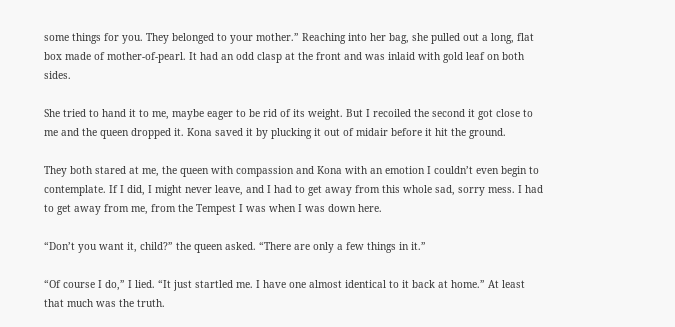some things for you. They belonged to your mother.” Reaching into her bag, she pulled out a long, flat box made of mother-of-pearl. It had an odd clasp at the front and was inlaid with gold leaf on both sides.

She tried to hand it to me, maybe eager to be rid of its weight. But I recoiled the second it got close to me and the queen dropped it. Kona saved it by plucking it out of midair before it hit the ground.

They both stared at me, the queen with compassion and Kona with an emotion I couldn’t even begin to contemplate. If I did, I might never leave, and I had to get away from this whole sad, sorry mess. I had to get away from me, from the Tempest I was when I was down here.

“Don’t you want it, child?” the queen asked. “There are only a few things in it.”

“Of course I do,” I lied. “It just startled me. I have one almost identical to it back at home.” At least that much was the truth.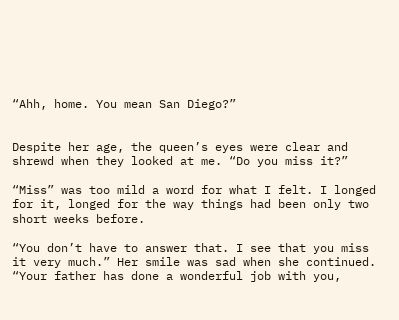“Ahh, home. You mean San Diego?”


Despite her age, the queen’s eyes were clear and shrewd when they looked at me. “Do you miss it?”

“Miss” was too mild a word for what I felt. I longed for it, longed for the way things had been only two short weeks before.

“You don’t have to answer that. I see that you miss it very much.” Her smile was sad when she continued. “Your father has done a wonderful job with you,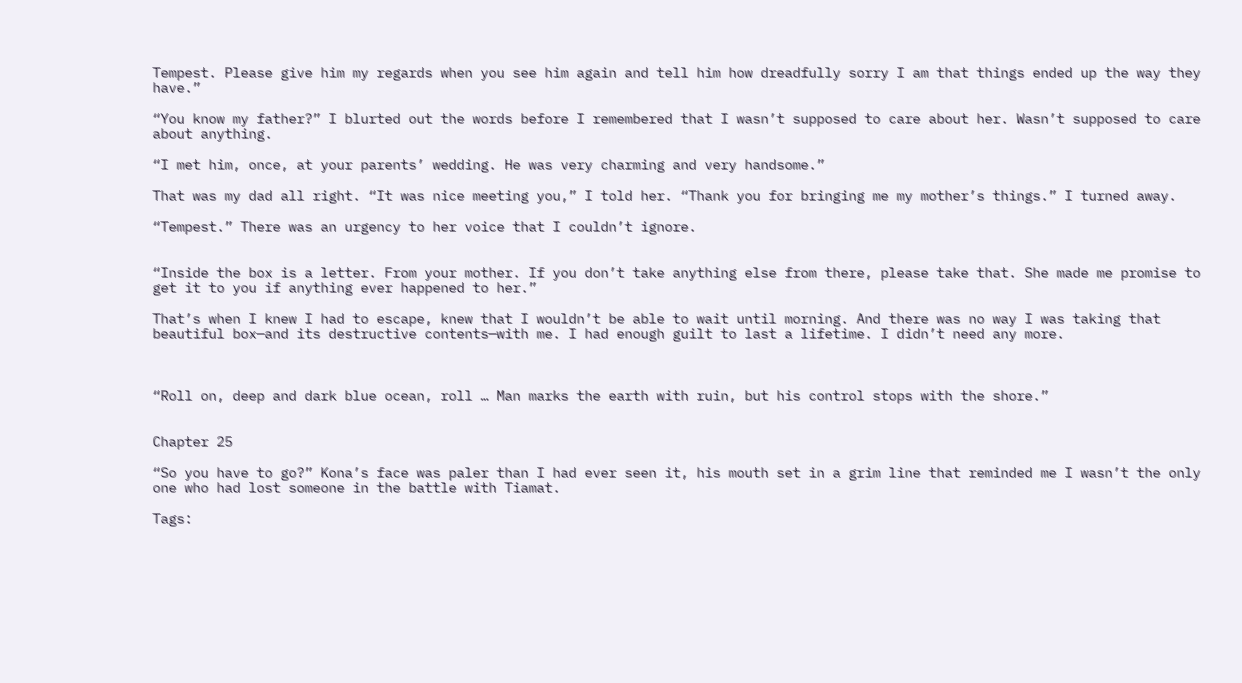Tempest. Please give him my regards when you see him again and tell him how dreadfully sorry I am that things ended up the way they have.”

“You know my father?” I blurted out the words before I remembered that I wasn’t supposed to care about her. Wasn’t supposed to care about anything.

“I met him, once, at your parents’ wedding. He was very charming and very handsome.”

That was my dad all right. “It was nice meeting you,” I told her. “Thank you for bringing me my mother’s things.” I turned away.

“Tempest.” There was an urgency to her voice that I couldn’t ignore.


“Inside the box is a letter. From your mother. If you don’t take anything else from there, please take that. She made me promise to get it to you if anything ever happened to her.”

That’s when I knew I had to escape, knew that I wouldn’t be able to wait until morning. And there was no way I was taking that beautiful box—and its destructive contents—with me. I had enough guilt to last a lifetime. I didn’t need any more.



“Roll on, deep and dark blue ocean, roll … Man marks the earth with ruin, but his control stops with the shore.”


Chapter 25

“So you have to go?” Kona’s face was paler than I had ever seen it, his mouth set in a grim line that reminded me I wasn’t the only one who had lost someone in the battle with Tiamat.

Tags: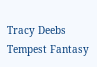Tracy Deebs Tempest Fantasy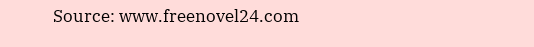Source: www.freenovel24.com